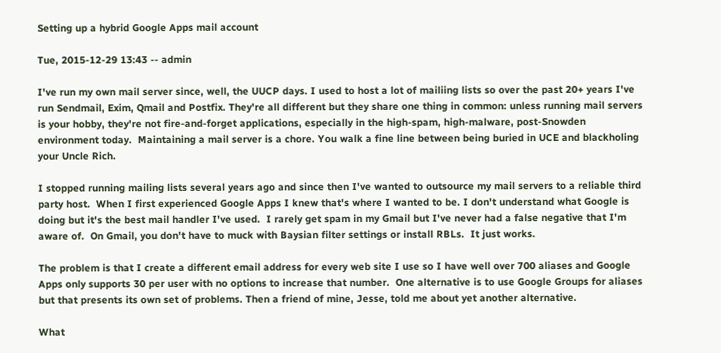Setting up a hybrid Google Apps mail account

Tue, 2015-12-29 13:43 -- admin

I've run my own mail server since, well, the UUCP days. I used to host a lot of mailiing lists so over the past 20+ years I've run Sendmail, Exim, Qmail and Postfix. They're all different but they share one thing in common: unless running mail servers is your hobby, they're not fire-and-forget applications, especially in the high-spam, high-malware, post-Snowden environment today.  Maintaining a mail server is a chore. You walk a fine line between being buried in UCE and blackholing your Uncle Rich.

I stopped running mailing lists several years ago and since then I've wanted to outsource my mail servers to a reliable third party host.  When I first experienced Google Apps I knew that's where I wanted to be. I don't understand what Google is doing but it's the best mail handler I've used.  I rarely get spam in my Gmail but I've never had a false negative that I'm aware of.  On Gmail, you don't have to muck with Baysian filter settings or install RBLs.  It just works.

The problem is that I create a different email address for every web site I use so I have well over 700 aliases and Google Apps only supports 30 per user with no options to increase that number.  One alternative is to use Google Groups for aliases but that presents its own set of problems. Then a friend of mine, Jesse, told me about yet another alternative.

What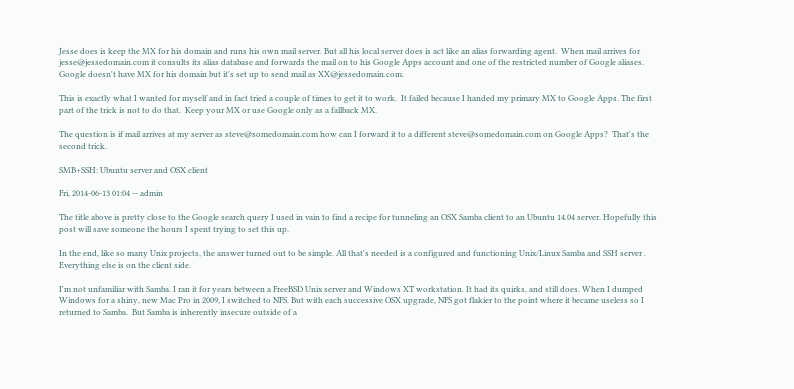Jesse does is keep the MX for his domain and runs his own mail server. But all his local server does is act like an alias forwarding agent.  When mail arrives for jesse@jessedomain.com it consults its alias database and forwards the mail on to his Google Apps account and one of the restricted number of Google aliases.  Google doesn't have MX for his domain but it's set up to send mail as XX@jessedomain.com.

This is exactly what I wanted for myself and in fact tried a couple of times to get it to work.  It failed because I handed my primary MX to Google Apps. The first part of the trick is not to do that.  Keep your MX or use Google only as a fallback MX.

The question is if mail arrives at my server as steve@somedomain.com how can I forward it to a different steve@somedomain.com on Google Apps?  That's the second trick.

SMB+SSH: Ubuntu server and OSX client

Fri, 2014-06-13 01:04 -- admin

The title above is pretty close to the Google search query I used in vain to find a recipe for tunneling an OSX Samba client to an Ubuntu 14.04 server. Hopefully this post will save someone the hours I spent trying to set this up.

In the end, like so many Unix projects, the answer turned out to be simple. All that's needed is a configured and functioning Unix/Linux Samba and SSH server .   Everything else is on the client side.

I'm not unfamiliar with Samba. I ran it for years between a FreeBSD Unix server and Windows XT workstation. It had its quirks, and still does. When I dumped Windows for a shiny, new Mac Pro in 2009, I switched to NFS. But with each successive OSX upgrade, NFS got flakier to the point where it became useless so I returned to Samba.  But Samba is inherently insecure outside of a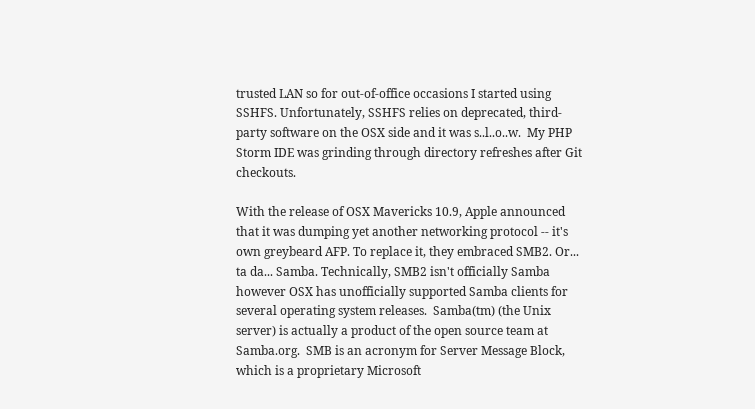trusted LAN so for out-of-office occasions I started using SSHFS. Unfortunately, SSHFS relies on deprecated, third-party software on the OSX side and it was s..l..o..w.  My PHP Storm IDE was grinding through directory refreshes after Git checkouts.

With the release of OSX Mavericks 10.9, Apple announced that it was dumping yet another networking protocol -- it's own greybeard AFP. To replace it, they embraced SMB2. Or... ta da... Samba. Technically, SMB2 isn't officially Samba however OSX has unofficially supported Samba clients for several operating system releases.  Samba(tm) (the Unix server) is actually a product of the open source team at Samba.org.  SMB is an acronym for Server Message Block, which is a proprietary Microsoft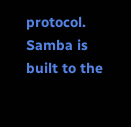protocol. Samba is built to the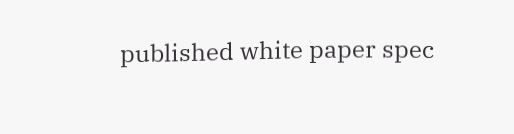published white paper spec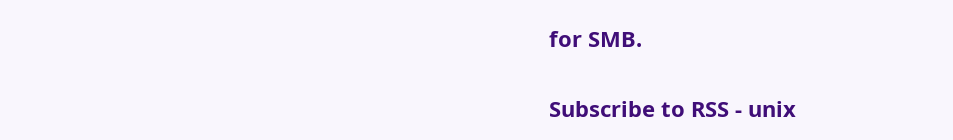for SMB.

Subscribe to RSS - unix